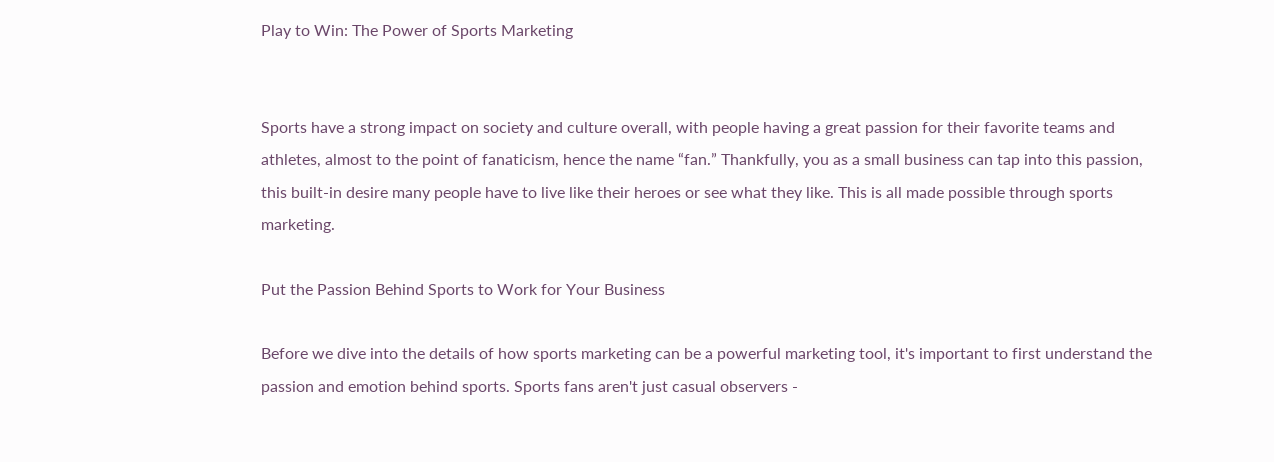Play to Win: The Power of Sports Marketing


Sports have a strong impact on society and culture overall, with people having a great passion for their favorite teams and athletes, almost to the point of fanaticism, hence the name “fan.” Thankfully, you as a small business can tap into this passion, this built-in desire many people have to live like their heroes or see what they like. This is all made possible through sports marketing.

Put the Passion Behind Sports to Work for Your Business

Before we dive into the details of how sports marketing can be a powerful marketing tool, it's important to first understand the passion and emotion behind sports. Sports fans aren't just casual observers -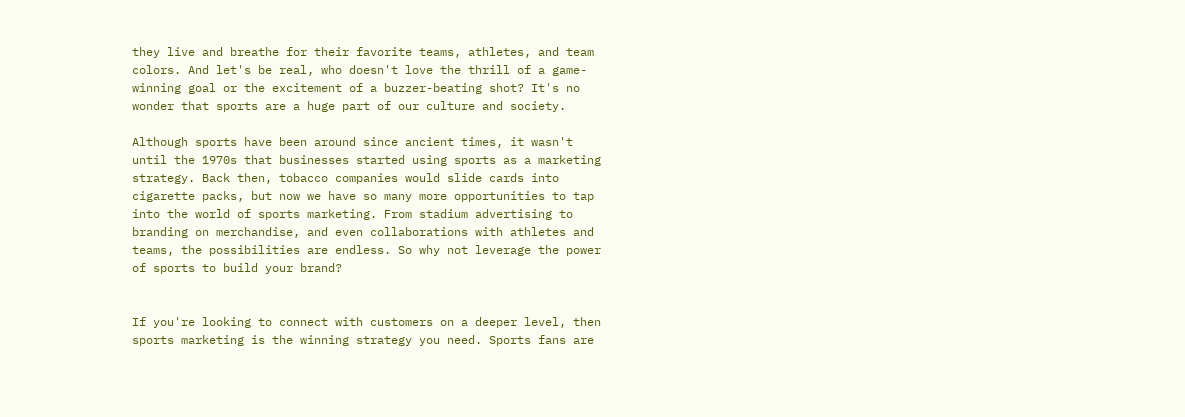they live and breathe for their favorite teams, athletes, and team colors. And let's be real, who doesn't love the thrill of a game-winning goal or the excitement of a buzzer-beating shot? It's no wonder that sports are a huge part of our culture and society.

Although sports have been around since ancient times, it wasn't until the 1970s that businesses started using sports as a marketing strategy. Back then, tobacco companies would slide cards into cigarette packs, but now we have so many more opportunities to tap into the world of sports marketing. From stadium advertising to branding on merchandise, and even collaborations with athletes and teams, the possibilities are endless. So why not leverage the power of sports to build your brand?


If you're looking to connect with customers on a deeper level, then sports marketing is the winning strategy you need. Sports fans are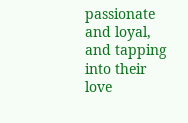passionate and loyal, and tapping into their love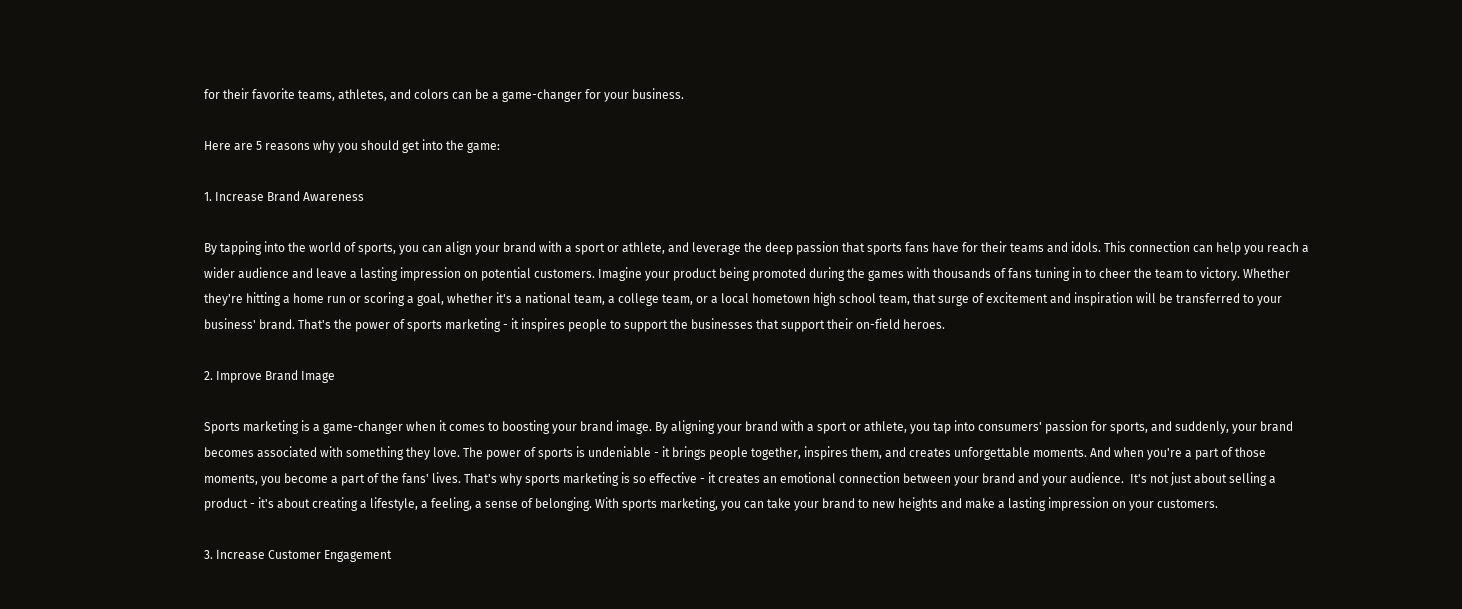for their favorite teams, athletes, and colors can be a game-changer for your business.

Here are 5 reasons why you should get into the game:

1. Increase Brand Awareness

By tapping into the world of sports, you can align your brand with a sport or athlete, and leverage the deep passion that sports fans have for their teams and idols. This connection can help you reach a wider audience and leave a lasting impression on potential customers. Imagine your product being promoted during the games with thousands of fans tuning in to cheer the team to victory. Whether they're hitting a home run or scoring a goal, whether it's a national team, a college team, or a local hometown high school team, that surge of excitement and inspiration will be transferred to your business' brand. That's the power of sports marketing - it inspires people to support the businesses that support their on-field heroes.

2. Improve Brand Image

Sports marketing is a game-changer when it comes to boosting your brand image. By aligning your brand with a sport or athlete, you tap into consumers' passion for sports, and suddenly, your brand becomes associated with something they love. The power of sports is undeniable - it brings people together, inspires them, and creates unforgettable moments. And when you're a part of those moments, you become a part of the fans' lives. That's why sports marketing is so effective - it creates an emotional connection between your brand and your audience.  It's not just about selling a product - it's about creating a lifestyle, a feeling, a sense of belonging. With sports marketing, you can take your brand to new heights and make a lasting impression on your customers.

3. Increase Customer Engagement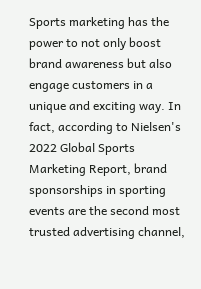Sports marketing has the power to not only boost brand awareness but also engage customers in a unique and exciting way. In fact, according to Nielsen's 2022 Global Sports Marketing Report, brand sponsorships in sporting events are the second most trusted advertising channel,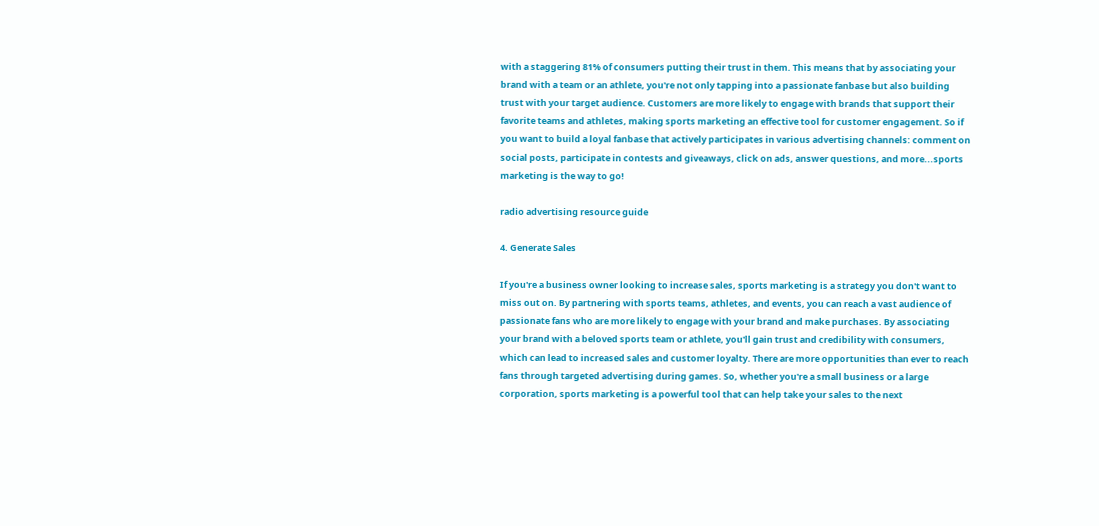with a staggering 81% of consumers putting their trust in them. This means that by associating your brand with a team or an athlete, you're not only tapping into a passionate fanbase but also building trust with your target audience. Customers are more likely to engage with brands that support their favorite teams and athletes, making sports marketing an effective tool for customer engagement. So if you want to build a loyal fanbase that actively participates in various advertising channels: comment on social posts, participate in contests and giveaways, click on ads, answer questions, and more...sports marketing is the way to go!

radio advertising resource guide

4. Generate Sales

If you're a business owner looking to increase sales, sports marketing is a strategy you don't want to miss out on. By partnering with sports teams, athletes, and events, you can reach a vast audience of passionate fans who are more likely to engage with your brand and make purchases. By associating your brand with a beloved sports team or athlete, you'll gain trust and credibility with consumers, which can lead to increased sales and customer loyalty. There are more opportunities than ever to reach fans through targeted advertising during games. So, whether you're a small business or a large corporation, sports marketing is a powerful tool that can help take your sales to the next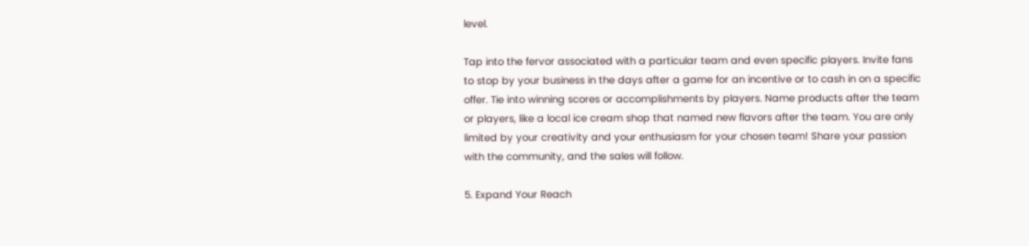level.

Tap into the fervor associated with a particular team and even specific players. Invite fans to stop by your business in the days after a game for an incentive or to cash in on a specific offer. Tie into winning scores or accomplishments by players. Name products after the team or players, like a local ice cream shop that named new flavors after the team. You are only limited by your creativity and your enthusiasm for your chosen team! Share your passion with the community, and the sales will follow.

5. Expand Your Reach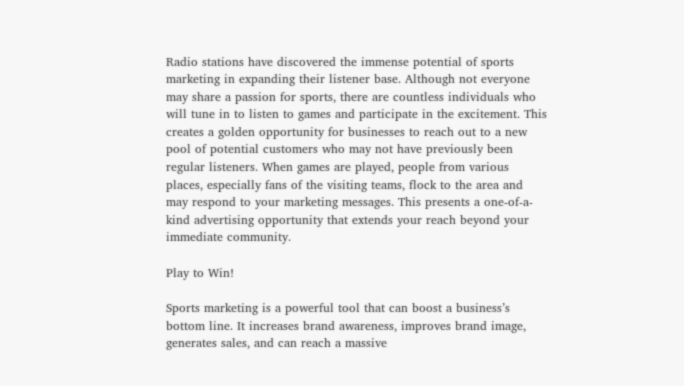Radio stations have discovered the immense potential of sports marketing in expanding their listener base. Although not everyone may share a passion for sports, there are countless individuals who will tune in to listen to games and participate in the excitement. This creates a golden opportunity for businesses to reach out to a new pool of potential customers who may not have previously been regular listeners. When games are played, people from various places, especially fans of the visiting teams, flock to the area and may respond to your marketing messages. This presents a one-of-a-kind advertising opportunity that extends your reach beyond your immediate community.

Play to Win!

Sports marketing is a powerful tool that can boost a business’s bottom line. It increases brand awareness, improves brand image, generates sales, and can reach a massive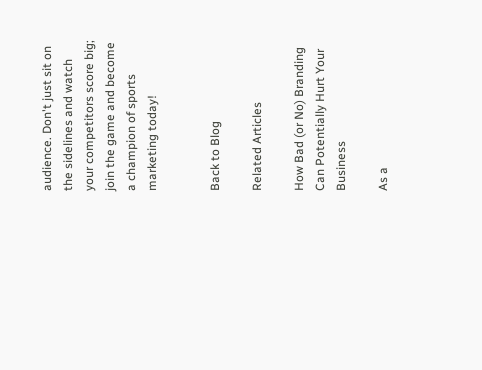audience. Don't just sit on the sidelines and watch your competitors score big; join the game and become a champion of sports marketing today!


Back to Blog

Related Articles

How Bad (or No) Branding Can Potentially Hurt Your Business

As a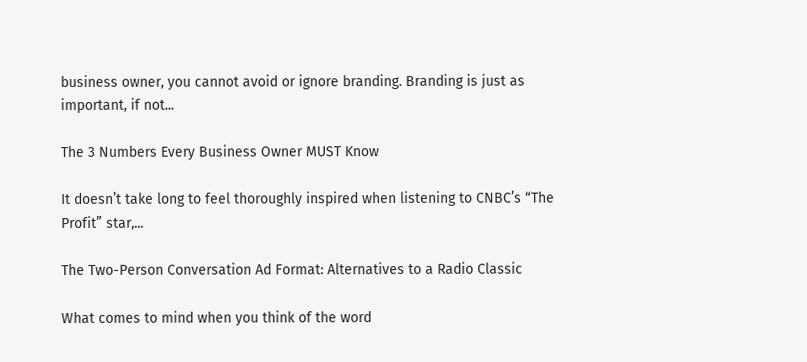business owner, you cannot avoid or ignore branding. Branding is just as important, if not...

The 3 Numbers Every Business Owner MUST Know

It doesn’t take long to feel thoroughly inspired when listening to CNBC’s “The Profit” star,...

The Two-Person Conversation Ad Format: Alternatives to a Radio Classic

What comes to mind when you think of the word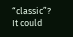“classic”? It could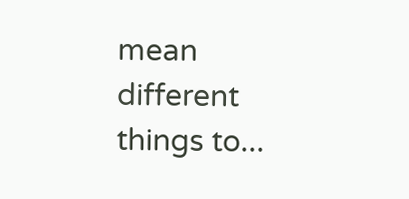mean different things to...